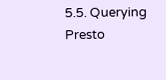5.5. Querying Presto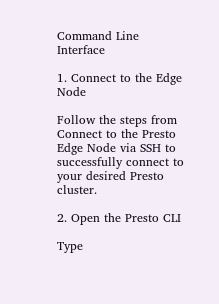Command Line Interface

1. Connect to the Edge Node

Follow the steps from Connect to the Presto Edge Node via SSH to successfully connect to your desired Presto cluster.

2. Open the Presto CLI

Type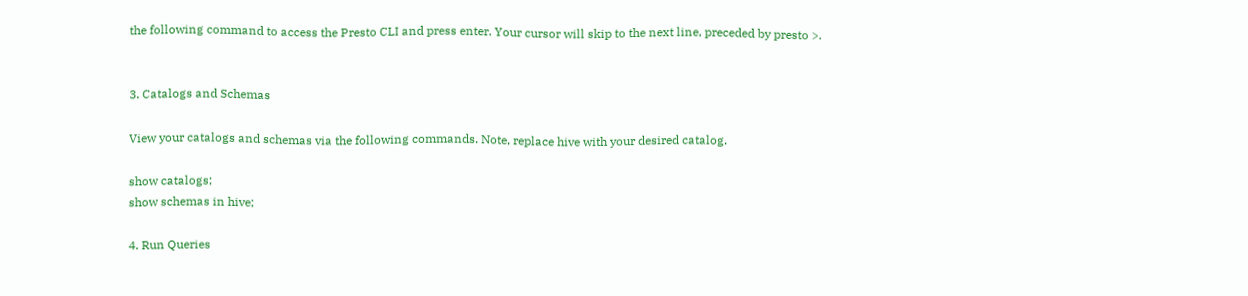the following command to access the Presto CLI and press enter. Your cursor will skip to the next line, preceded by presto >.


3. Catalogs and Schemas

View your catalogs and schemas via the following commands. Note, replace hive with your desired catalog.

show catalogs;
show schemas in hive;

4. Run Queries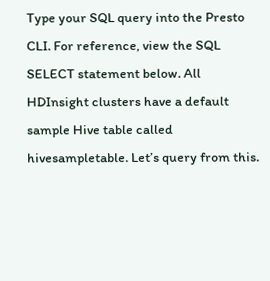Type your SQL query into the Presto CLI. For reference, view the SQL SELECT statement below. All HDInsight clusters have a default sample Hive table called hivesampletable. Let’s query from this.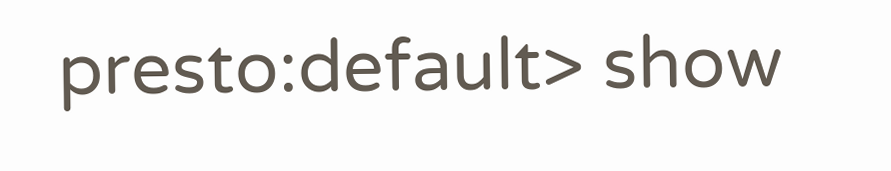presto:default> show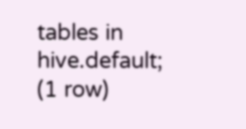tables in hive.default;
(1 row)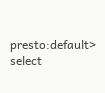presto:default> select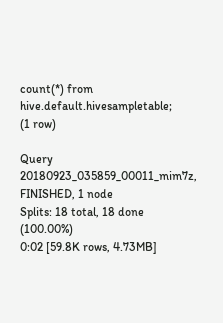count(*) from hive.default.hivesampletable;
(1 row)

Query 20180923_035859_00011_mim7z, FINISHED, 1 node
Splits: 18 total, 18 done (100.00%)
0:02 [59.8K rows, 4.73MB]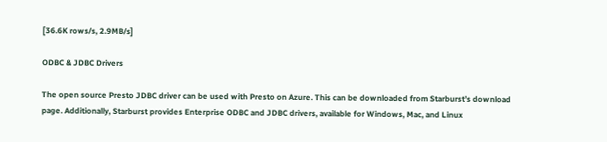[36.6K rows/s, 2.9MB/s]

ODBC & JDBC Drivers

The open source Presto JDBC driver can be used with Presto on Azure. This can be downloaded from Starburst’s download page. Additionally, Starburst provides Enterprise ODBC and JDBC drivers, available for Windows, Mac, and Linux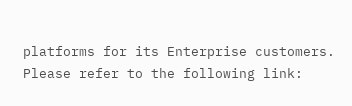platforms for its Enterprise customers. Please refer to the following link: